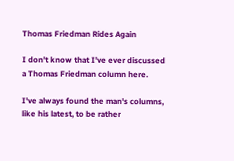Thomas Friedman Rides Again

I don't know that I've ever discussed a Thomas Friedman column here.

I've always found the man's columns, like his latest, to be rather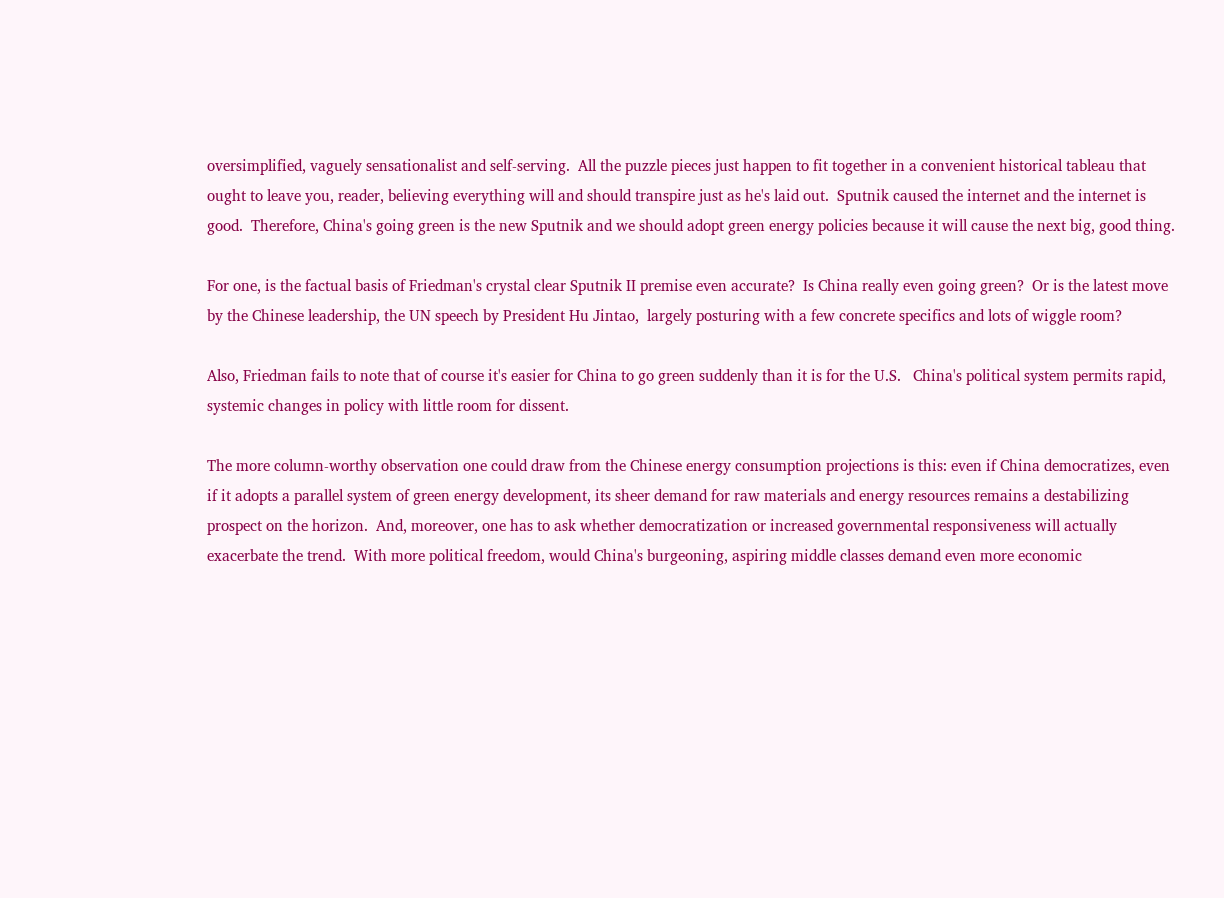oversimplified, vaguely sensationalist and self-serving.  All the puzzle pieces just happen to fit together in a convenient historical tableau that ought to leave you, reader, believing everything will and should transpire just as he's laid out.  Sputnik caused the internet and the internet is good.  Therefore, China's going green is the new Sputnik and we should adopt green energy policies because it will cause the next big, good thing.

For one, is the factual basis of Friedman's crystal clear Sputnik II premise even accurate?  Is China really even going green?  Or is the latest move by the Chinese leadership, the UN speech by President Hu Jintao,  largely posturing with a few concrete specifics and lots of wiggle room?

Also, Friedman fails to note that of course it's easier for China to go green suddenly than it is for the U.S.   China's political system permits rapid, systemic changes in policy with little room for dissent.

The more column-worthy observation one could draw from the Chinese energy consumption projections is this: even if China democratizes, even if it adopts a parallel system of green energy development, its sheer demand for raw materials and energy resources remains a destabilizing prospect on the horizon.  And, moreover, one has to ask whether democratization or increased governmental responsiveness will actually exacerbate the trend.  With more political freedom, would China's burgeoning, aspiring middle classes demand even more economic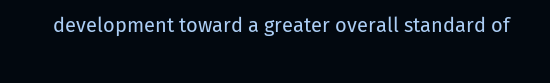development toward a greater overall standard of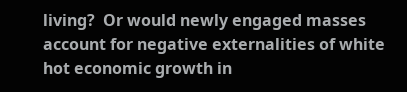living?  Or would newly engaged masses account for negative externalities of white hot economic growth in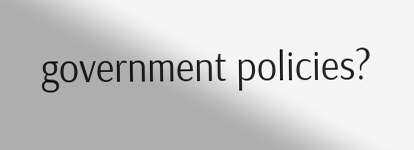government policies?